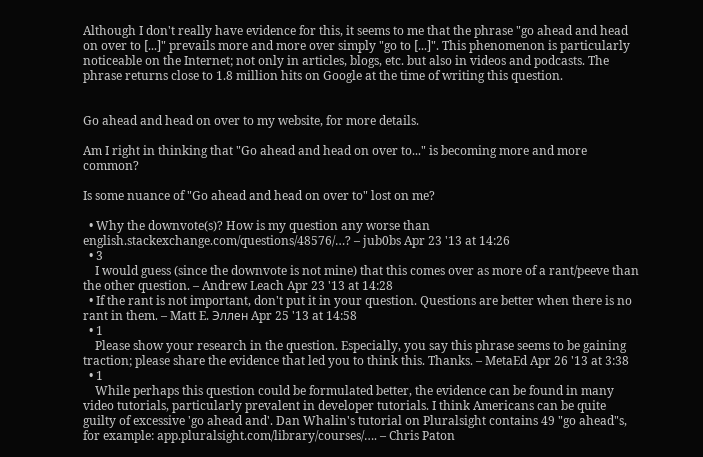Although I don't really have evidence for this, it seems to me that the phrase "go ahead and head on over to [...]" prevails more and more over simply "go to [...]". This phenomenon is particularly noticeable on the Internet; not only in articles, blogs, etc. but also in videos and podcasts. The phrase returns close to 1.8 million hits on Google at the time of writing this question.


Go ahead and head on over to my website, for more details.

Am I right in thinking that "Go ahead and head on over to..." is becoming more and more common?

Is some nuance of "Go ahead and head on over to" lost on me?

  • Why the downvote(s)? How is my question any worse than english.stackexchange.com/questions/48576/…? – jub0bs Apr 23 '13 at 14:26
  • 3
    I would guess (since the downvote is not mine) that this comes over as more of a rant/peeve than the other question. – Andrew Leach Apr 23 '13 at 14:28
  • If the rant is not important, don't put it in your question. Questions are better when there is no rant in them. – Matt E. Эллен Apr 25 '13 at 14:58
  • 1
    Please show your research in the question. Especially, you say this phrase seems to be gaining traction; please share the evidence that led you to think this. Thanks. – MetaEd Apr 26 '13 at 3:38
  • 1
    While perhaps this question could be formulated better, the evidence can be found in many video tutorials, particularly prevalent in developer tutorials. I think Americans can be quite guilty of excessive 'go ahead and'. Dan Whalin's tutorial on Pluralsight contains 49 "go ahead"s, for example: app.pluralsight.com/library/courses/…. – Chris Paton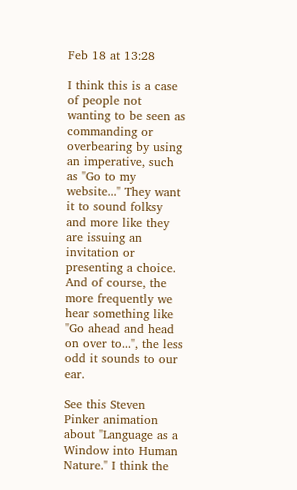Feb 18 at 13:28

I think this is a case of people not wanting to be seen as commanding or overbearing by using an imperative, such as "Go to my website..." They want it to sound folksy and more like they are issuing an invitation or presenting a choice. And of course, the more frequently we hear something like "Go ahead and head on over to...", the less odd it sounds to our ear.

See this Steven Pinker animation about "Language as a Window into Human Nature." I think the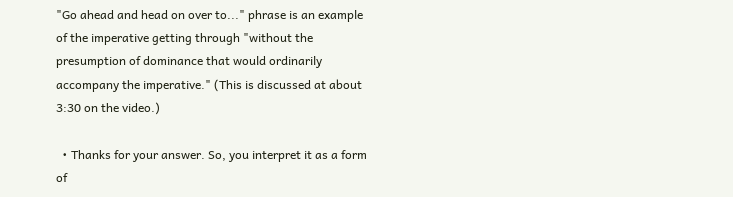"Go ahead and head on over to..." phrase is an example of the imperative getting through "without the presumption of dominance that would ordinarily accompany the imperative." (This is discussed at about 3:30 on the video.)

  • Thanks for your answer. So, you interpret it as a form of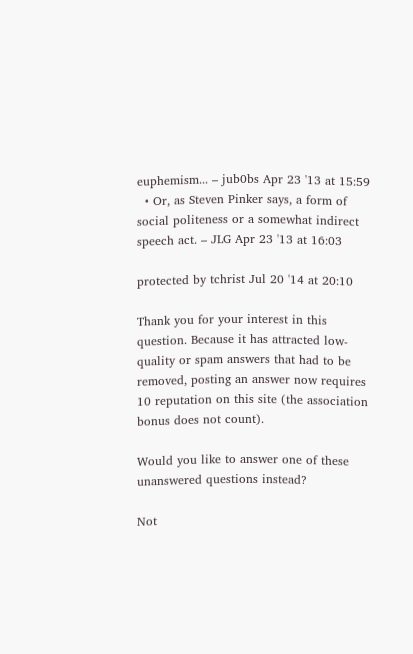euphemism... – jub0bs Apr 23 '13 at 15:59
  • Or, as Steven Pinker says, a form of social politeness or a somewhat indirect speech act. – JLG Apr 23 '13 at 16:03

protected by tchrist Jul 20 '14 at 20:10

Thank you for your interest in this question. Because it has attracted low-quality or spam answers that had to be removed, posting an answer now requires 10 reputation on this site (the association bonus does not count).

Would you like to answer one of these unanswered questions instead?

Not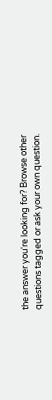the answer you're looking for? Browse other questions tagged or ask your own question.